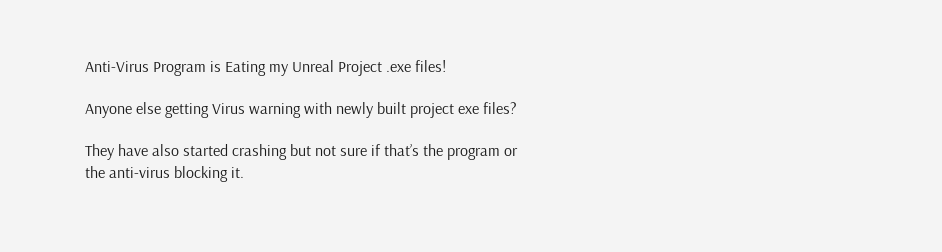Anti-Virus Program is Eating my Unreal Project .exe files!

Anyone else getting Virus warning with newly built project exe files?

They have also started crashing but not sure if that’s the program or the anti-virus blocking it.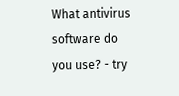What antivirus software do you use? - try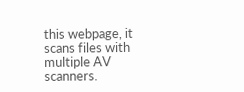this webpage, it scans files with multiple AV scanners.